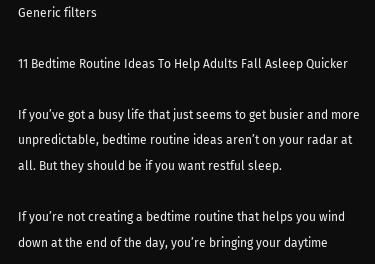Generic filters

11 Bedtime Routine Ideas To Help Adults Fall Asleep Quicker

If you’ve got a busy life that just seems to get busier and more unpredictable, bedtime routine ideas aren’t on your radar at all. But they should be if you want restful sleep.

If you’re not creating a bedtime routine that helps you wind down at the end of the day, you’re bringing your daytime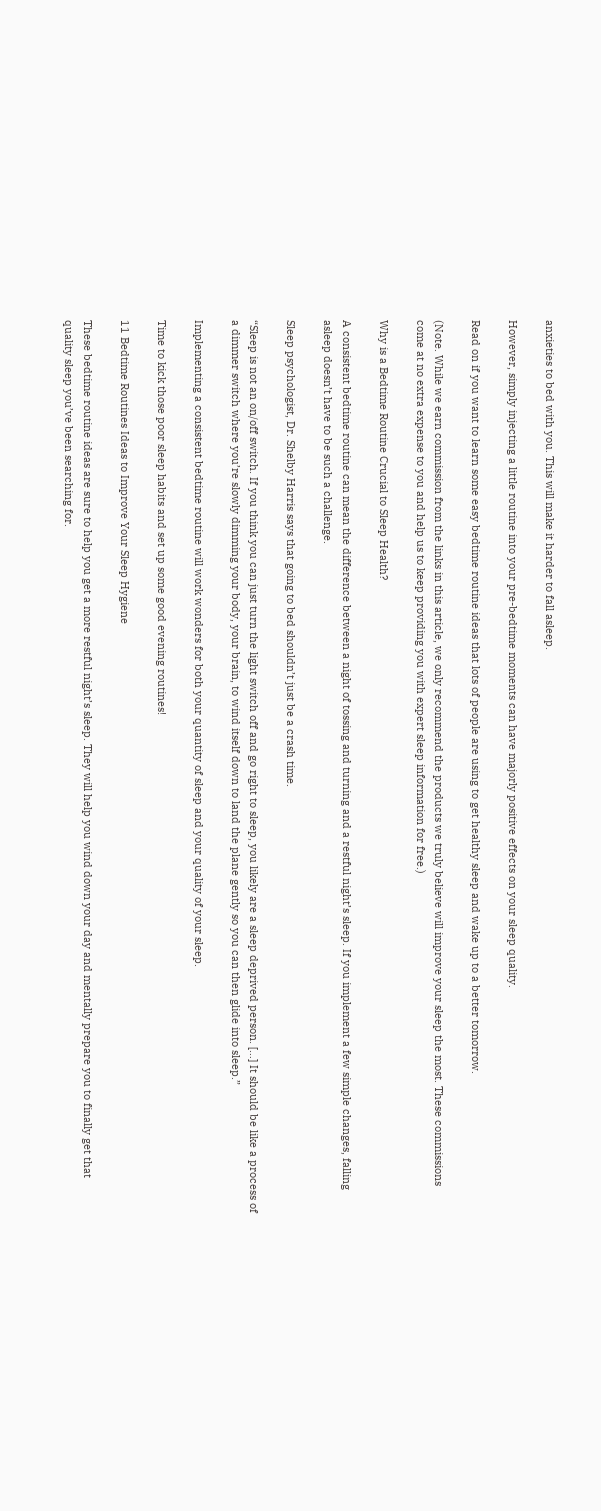anxieties to bed with you. This will make it harder to fall asleep.

However, simply injecting a little routine into your pre-bedtime moments can have majorly positive effects on your sleep quality.

Read on if you want to learn some easy bedtime routine ideas that lots of people are using to get healthy sleep and wake up to a better tomorrow.

(Note. While we earn commission from the links in this article, we only recommend the products we truly believe will improve your sleep the most. These commissions come at no extra expense to you and help us to keep providing you with expert sleep information for free.)

Why is a Bedtime Routine Crucial to Sleep Health?

A consistent bedtime routine can mean the difference between a night of tossing and turning and a restful night’s sleep. If you implement a few simple changes, falling asleep doesn’t have to be such a challenge.

Sleep psychologist, Dr. Shelby Harris says that going to bed shouldn’t just be a crash time.

“Sleep is not an on/off switch. If you think you can just turn the light switch off and go right to sleep, you likely are a sleep deprived person. […] It should be like a process of a dimmer switch where you’re slowly dimming your body, your brain, to wind itself down to land the plane gently so you can then glide into sleep.”

Implementing a consistent bedtime routine will work wonders for both your quantity of sleep and your quality of your sleep.

Time to kick those poor sleep habits and set up some good evening routines!

11 Bedtime Routines Ideas to Improve Your Sleep Hygiene

These bedtime routine ideas are sure to help you get a more restful night’s sleep. They will help you wind down your day and mentally prepare you to finally get that quality sleep you’ve been searching for.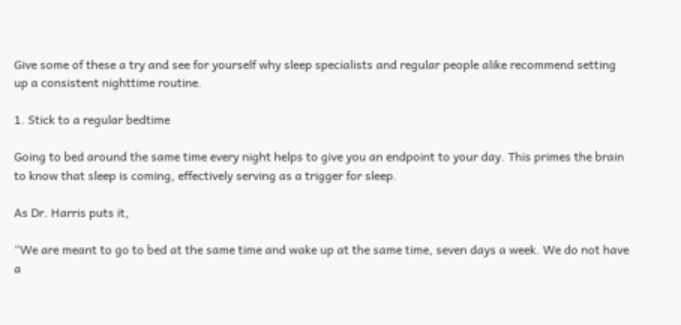Give some of these a try and see for yourself why sleep specialists and regular people alike recommend setting up a consistent nighttime routine.

1. Stick to a regular bedtime

Going to bed around the same time every night helps to give you an endpoint to your day. This primes the brain to know that sleep is coming, effectively serving as a trigger for sleep.

As Dr. Harris puts it,

“We are meant to go to bed at the same time and wake up at the same time, seven days a week. We do not have a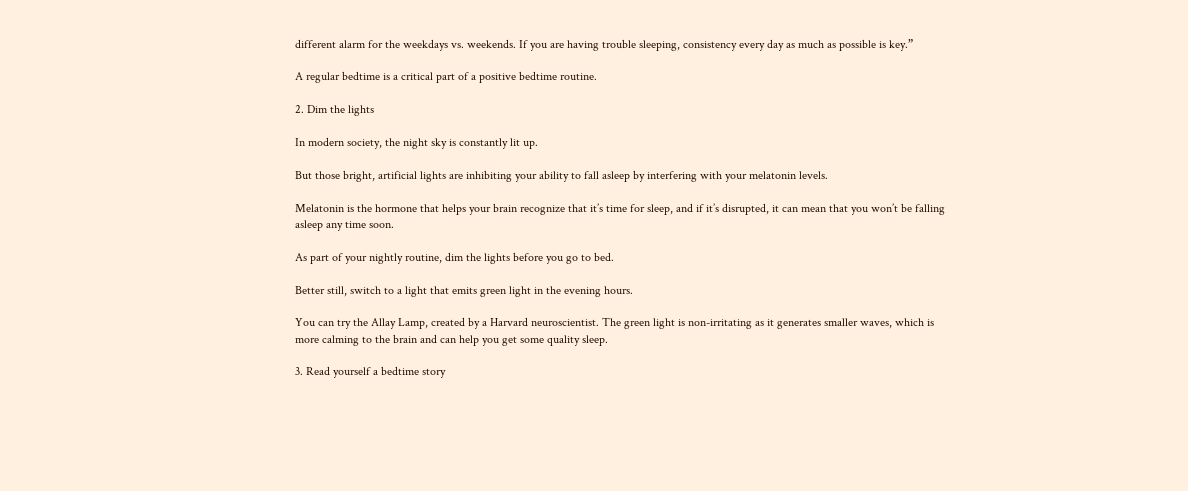different alarm for the weekdays vs. weekends. If you are having trouble sleeping, consistency every day as much as possible is key.”

A regular bedtime is a critical part of a positive bedtime routine.

2. Dim the lights

In modern society, the night sky is constantly lit up.

But those bright, artificial lights are inhibiting your ability to fall asleep by interfering with your melatonin levels.

Melatonin is the hormone that helps your brain recognize that it’s time for sleep, and if it’s disrupted, it can mean that you won’t be falling asleep any time soon.

As part of your nightly routine, dim the lights before you go to bed.

Better still, switch to a light that emits green light in the evening hours.

You can try the Allay Lamp, created by a Harvard neuroscientist. The green light is non-irritating as it generates smaller waves, which is more calming to the brain and can help you get some quality sleep.

3. Read yourself a bedtime story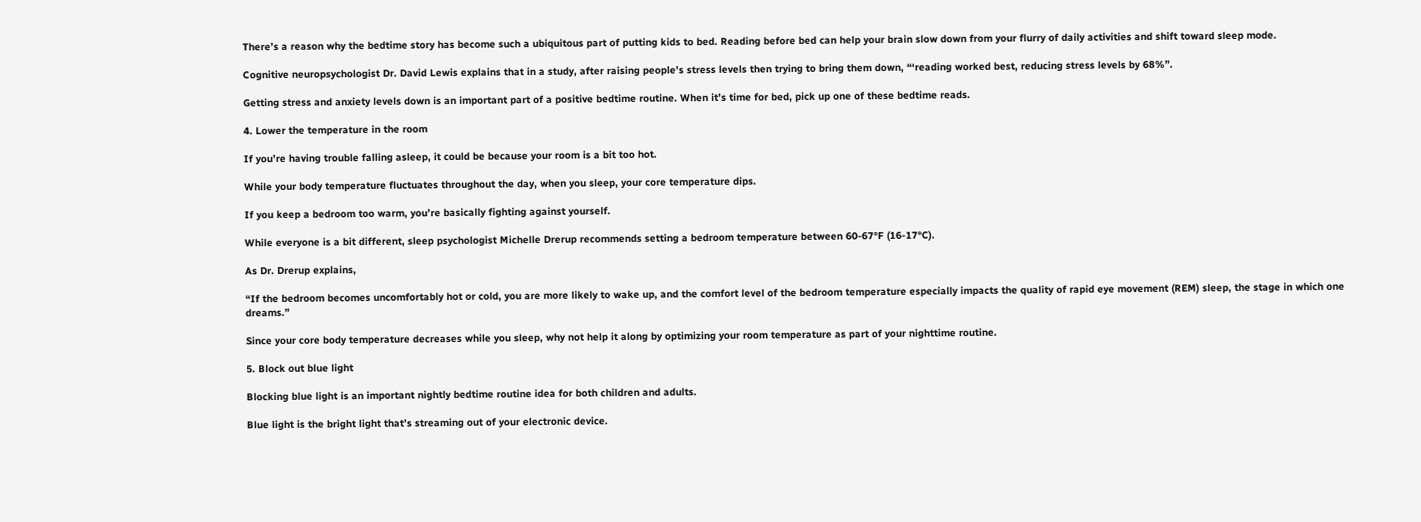There’s a reason why the bedtime story has become such a ubiquitous part of putting kids to bed. Reading before bed can help your brain slow down from your flurry of daily activities and shift toward sleep mode.

Cognitive neuropsychologist Dr. David Lewis explains that in a study, after raising people’s stress levels then trying to bring them down, “‘reading worked best, reducing stress levels by 68%”.

Getting stress and anxiety levels down is an important part of a positive bedtime routine. When it’s time for bed, pick up one of these bedtime reads.

4. Lower the temperature in the room

If you’re having trouble falling asleep, it could be because your room is a bit too hot.

While your body temperature fluctuates throughout the day, when you sleep, your core temperature dips.

If you keep a bedroom too warm, you’re basically fighting against yourself.

While everyone is a bit different, sleep psychologist Michelle Drerup recommends setting a bedroom temperature between 60-67°F (16-17°C).

As Dr. Drerup explains,

“If the bedroom becomes uncomfortably hot or cold, you are more likely to wake up, and the comfort level of the bedroom temperature especially impacts the quality of rapid eye movement (REM) sleep, the stage in which one dreams.”

Since your core body temperature decreases while you sleep, why not help it along by optimizing your room temperature as part of your nighttime routine.

5. Block out blue light

Blocking blue light is an important nightly bedtime routine idea for both children and adults.

Blue light is the bright light that’s streaming out of your electronic device.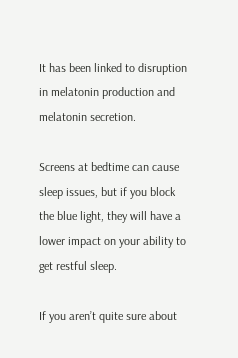It has been linked to disruption in melatonin production and melatonin secretion.

Screens at bedtime can cause sleep issues, but if you block the blue light, they will have a lower impact on your ability to get restful sleep.

If you aren’t quite sure about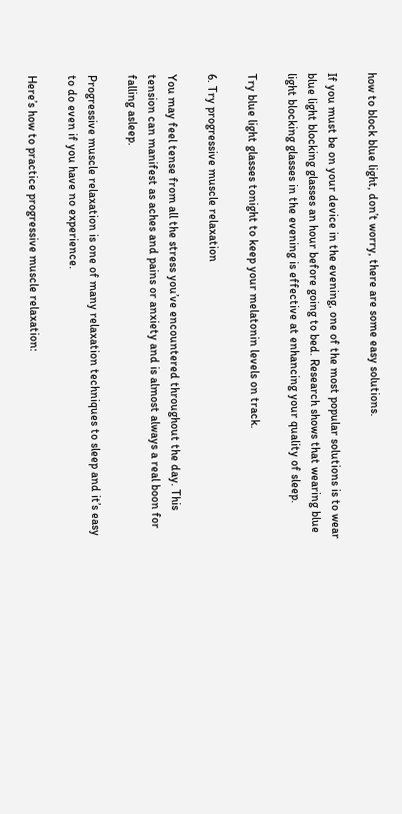how to block blue light, don’t worry, there are some easy solutions.

If you must be on your device in the evening, one of the most popular solutions is to wear blue light blocking glasses an hour before going to bed. Research shows that wearing blue light blocking glasses in the evening is effective at enhancing your quality of sleep.

Try blue light glasses tonight to keep your melatonin levels on track.

6. Try progressive muscle relaxation

You may feel tense from all the stress you’ve encountered throughout the day. This tension can manifest as aches and pains or anxiety and is almost always a real boon for falling asleep.

Progressive muscle relaxation is one of many relaxation techniques to sleep and it’s easy to do even if you have no experience.

Here’s how to practice progressive muscle relaxation: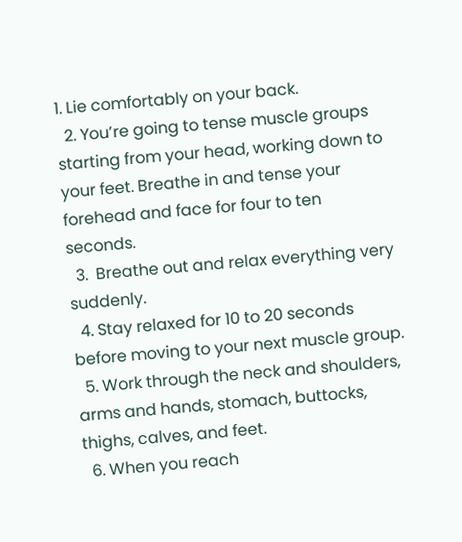1. Lie comfortably on your back.
  2. You’re going to tense muscle groups starting from your head, working down to your feet. Breathe in and tense your forehead and face for four to ten seconds.
  3.  Breathe out and relax everything very suddenly.
  4. Stay relaxed for 10 to 20 seconds before moving to your next muscle group.
  5. Work through the neck and shoulders, arms and hands, stomach, buttocks, thighs, calves, and feet.
  6. When you reach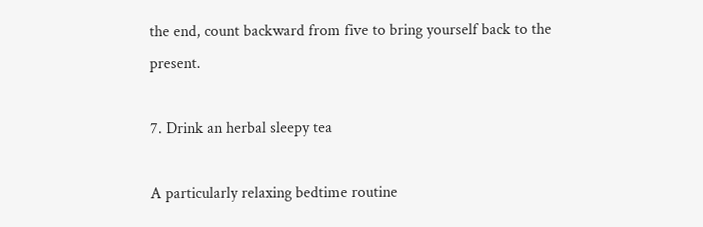the end, count backward from five to bring yourself back to the present.

7. Drink an herbal sleepy tea

A particularly relaxing bedtime routine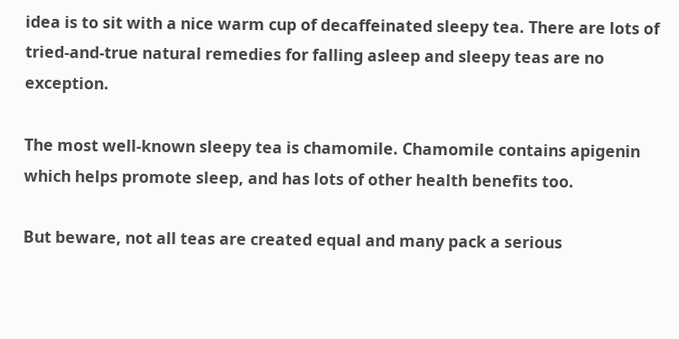idea is to sit with a nice warm cup of decaffeinated sleepy tea. There are lots of tried-and-true natural remedies for falling asleep and sleepy teas are no exception.

The most well-known sleepy tea is chamomile. Chamomile contains apigenin which helps promote sleep, and has lots of other health benefits too.

But beware, not all teas are created equal and many pack a serious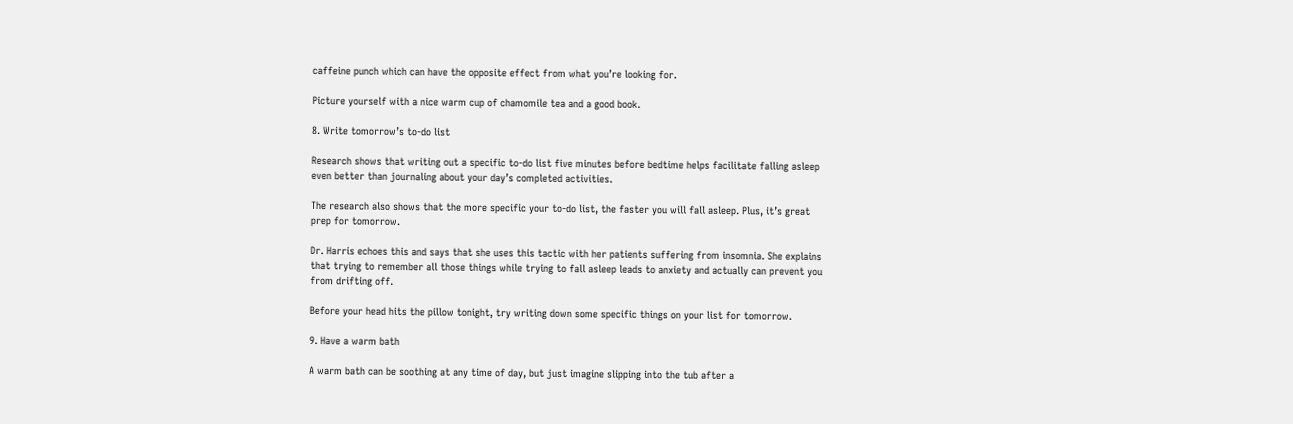caffeine punch which can have the opposite effect from what you’re looking for.

Picture yourself with a nice warm cup of chamomile tea and a good book.

8. Write tomorrow’s to-do list

Research shows that writing out a specific to-do list five minutes before bedtime helps facilitate falling asleep even better than journaling about your day’s completed activities.

The research also shows that the more specific your to-do list, the faster you will fall asleep. Plus, it’s great prep for tomorrow.

Dr. Harris echoes this and says that she uses this tactic with her patients suffering from insomnia. She explains that trying to remember all those things while trying to fall asleep leads to anxiety and actually can prevent you from drifting off.

Before your head hits the pillow tonight, try writing down some specific things on your list for tomorrow.

9. Have a warm bath

A warm bath can be soothing at any time of day, but just imagine slipping into the tub after a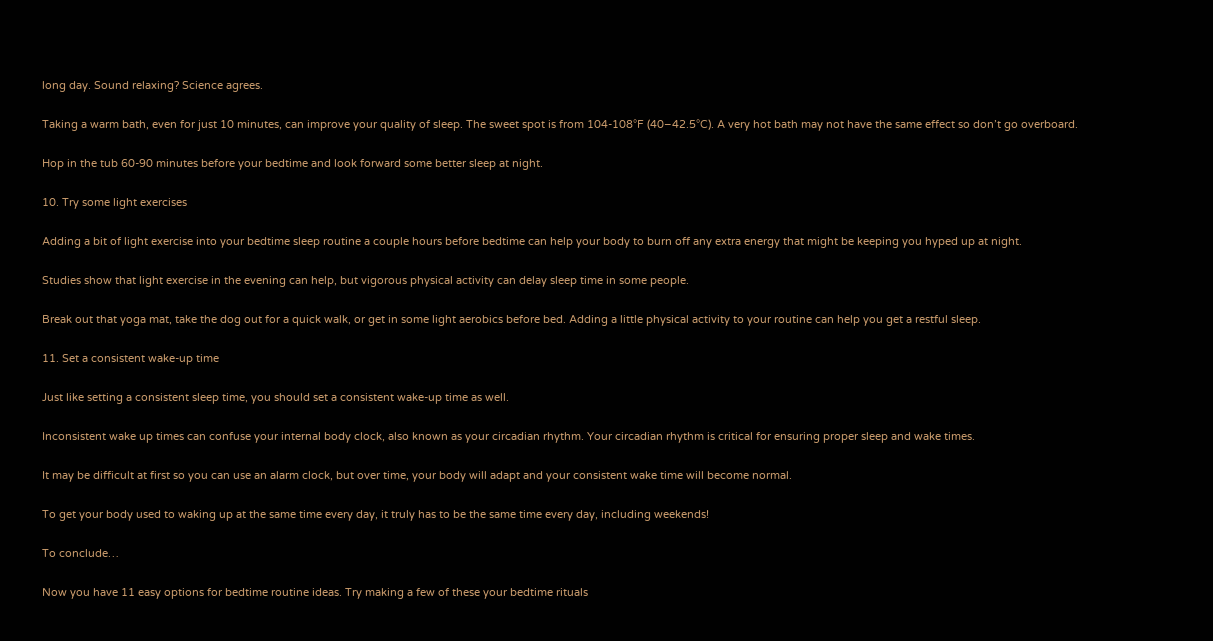long day. Sound relaxing? Science agrees.

Taking a warm bath, even for just 10 minutes, can improve your quality of sleep. The sweet spot is from 104-108°F (40–42.5°C). A very hot bath may not have the same effect so don’t go overboard.

Hop in the tub 60-90 minutes before your bedtime and look forward some better sleep at night.

10. Try some light exercises

Adding a bit of light exercise into your bedtime sleep routine a couple hours before bedtime can help your body to burn off any extra energy that might be keeping you hyped up at night.

Studies show that light exercise in the evening can help, but vigorous physical activity can delay sleep time in some people.

Break out that yoga mat, take the dog out for a quick walk, or get in some light aerobics before bed. Adding a little physical activity to your routine can help you get a restful sleep.

11. Set a consistent wake-up time

Just like setting a consistent sleep time, you should set a consistent wake-up time as well.

Inconsistent wake up times can confuse your internal body clock, also known as your circadian rhythm. Your circadian rhythm is critical for ensuring proper sleep and wake times.

It may be difficult at first so you can use an alarm clock, but over time, your body will adapt and your consistent wake time will become normal.

To get your body used to waking up at the same time every day, it truly has to be the same time every day, including weekends!

To conclude…

Now you have 11 easy options for bedtime routine ideas. Try making a few of these your bedtime rituals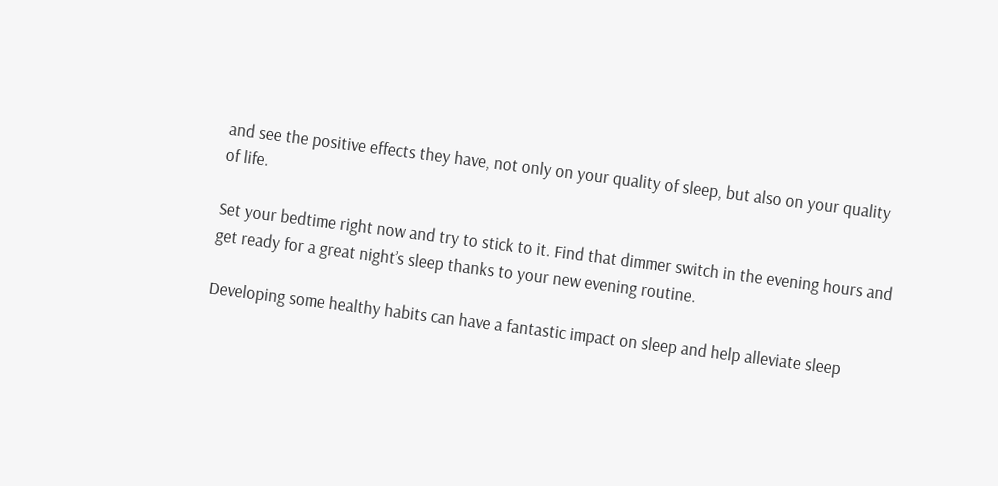and see the positive effects they have, not only on your quality of sleep, but also on your quality of life.

Set your bedtime right now and try to stick to it. Find that dimmer switch in the evening hours and get ready for a great night’s sleep thanks to your new evening routine.

Developing some healthy habits can have a fantastic impact on sleep and help alleviate sleep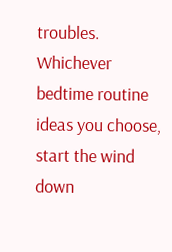troubles.
Whichever bedtime routine ideas you choose, start the wind down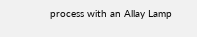process with an Allay Lamp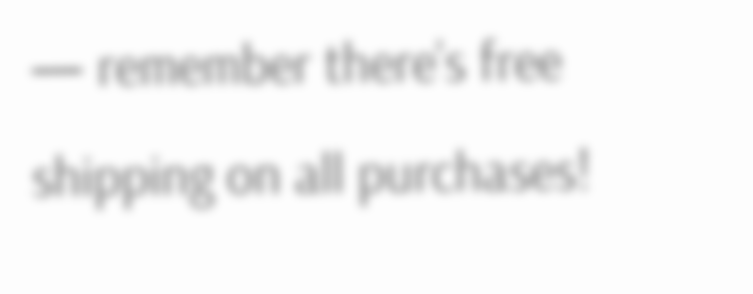— remember there’s free shipping on all purchases!